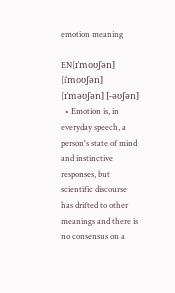emotion meaning

EN[ɪˈmoʊʃən] [iˈmoʊʃən] [ɪˈməʊʃən] [-əʊʃən]
  • Emotion is, in everyday speech, a person's state of mind and instinctive responses, but scientific discourse has drifted to other meanings and there is no consensus on a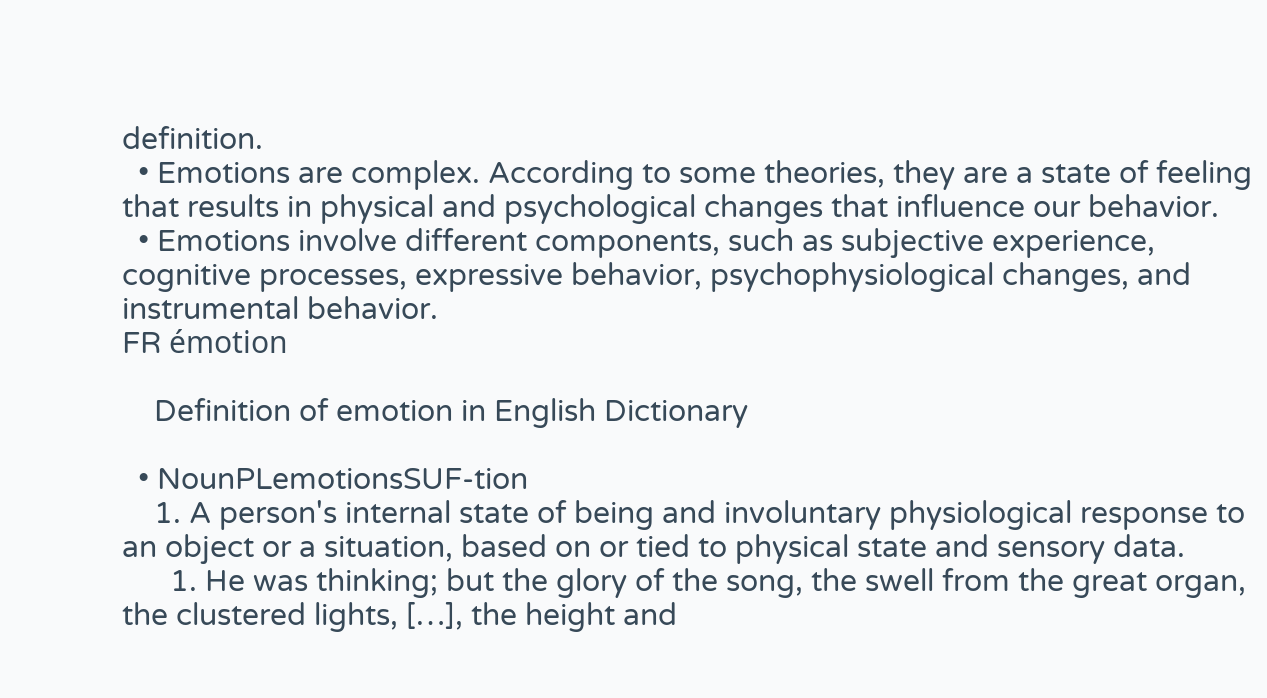definition.
  • Emotions are complex. According to some theories, they are a state of feeling that results in physical and psychological changes that influence our behavior.
  • Emotions involve different components, such as subjective experience, cognitive processes, expressive behavior, psychophysiological changes, and instrumental behavior.
FR émotion

    Definition of emotion in English Dictionary

  • NounPLemotionsSUF-tion
    1. A person's internal state of being and involuntary physiological response to an object or a situation, based on or tied to physical state and sensory data.
      1. He was thinking; but the glory of the song, the swell from the great organ, the clustered lights, […], the height and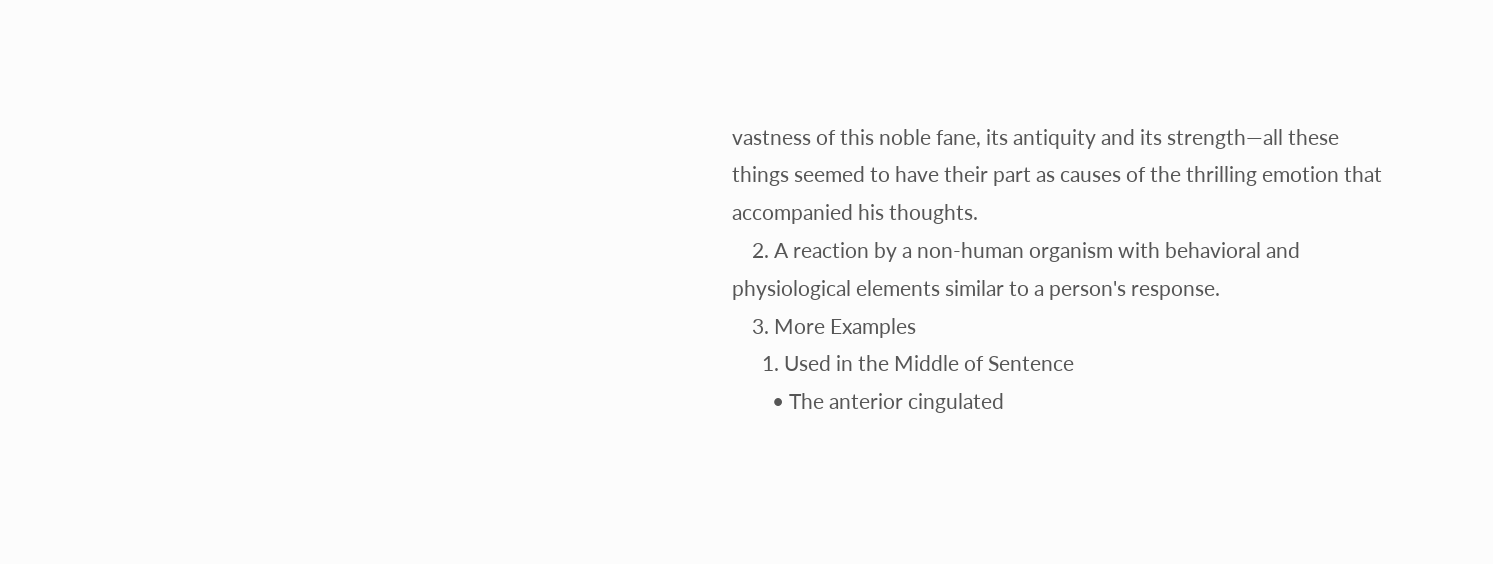vastness of this noble fane, its antiquity and its strength—all these things seemed to have their part as causes of the thrilling emotion that accompanied his thoughts.
    2. A reaction by a non-human organism with behavioral and physiological elements similar to a person's response.
    3. More Examples
      1. Used in the Middle of Sentence
        • The anterior cingulated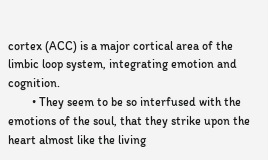cortex (ACC) is a major cortical area of the limbic loop system, integrating emotion and cognition.
        • They seem to be so interfused with the emotions of the soul, that they strike upon the heart almost like the living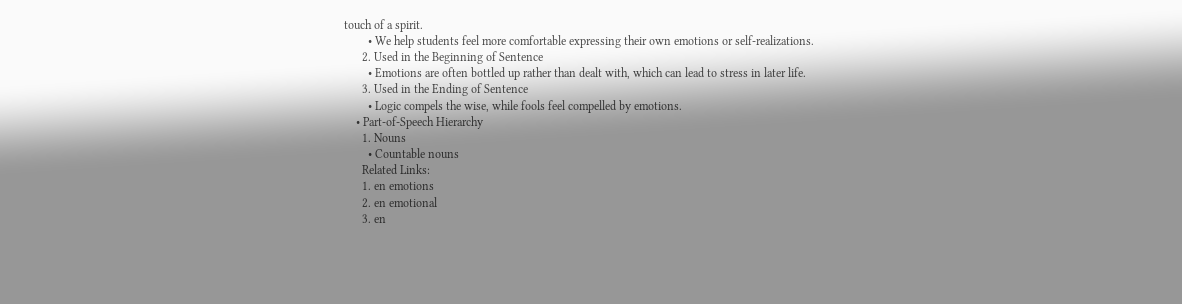touch of a spirit.
        • We help students feel more comfortable expressing their own emotions or self-realizations.
      2. Used in the Beginning of Sentence
        • Emotions are often bottled up rather than dealt with, which can lead to stress in later life.
      3. Used in the Ending of Sentence
        • Logic compels the wise, while fools feel compelled by emotions.
    • Part-of-Speech Hierarchy
      1. Nouns
        • Countable nouns
      Related Links:
      1. en emotions
      2. en emotional
      3. en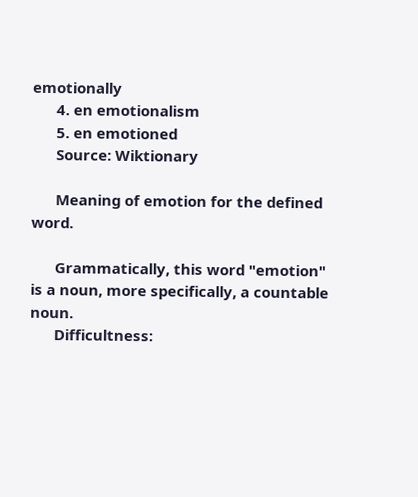emotionally
      4. en emotionalism
      5. en emotioned
      Source: Wiktionary

      Meaning of emotion for the defined word.

      Grammatically, this word "emotion" is a noun, more specifically, a countable noun.
      Difficultness: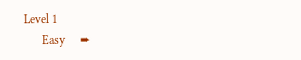Level 1
      Easy     ➨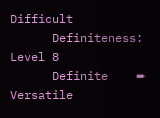Difficult
      Definiteness: Level 8
      Definite    ➨     Versatile